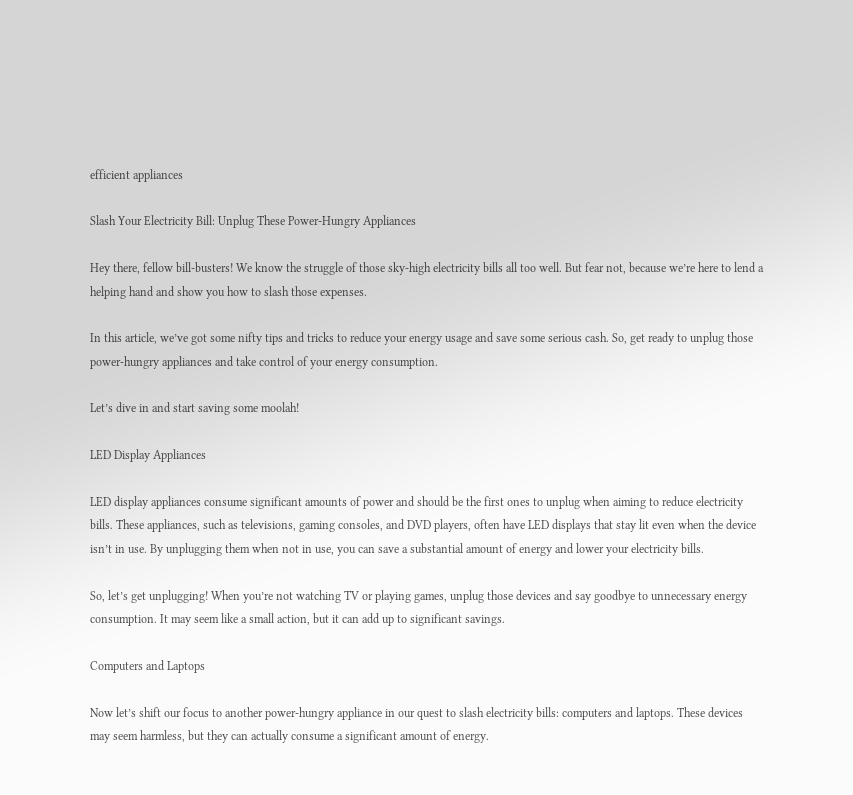efficient appliances

Slash Your Electricity Bill: Unplug These Power-Hungry Appliances

Hey there, fellow bill-busters! We know the struggle of those sky-high electricity bills all too well. But fear not, because we’re here to lend a helping hand and show you how to slash those expenses.

In this article, we’ve got some nifty tips and tricks to reduce your energy usage and save some serious cash. So, get ready to unplug those power-hungry appliances and take control of your energy consumption.

Let’s dive in and start saving some moolah!

LED Display Appliances

LED display appliances consume significant amounts of power and should be the first ones to unplug when aiming to reduce electricity bills. These appliances, such as televisions, gaming consoles, and DVD players, often have LED displays that stay lit even when the device isn’t in use. By unplugging them when not in use, you can save a substantial amount of energy and lower your electricity bills.

So, let’s get unplugging! When you’re not watching TV or playing games, unplug those devices and say goodbye to unnecessary energy consumption. It may seem like a small action, but it can add up to significant savings.

Computers and Laptops

Now let’s shift our focus to another power-hungry appliance in our quest to slash electricity bills: computers and laptops. These devices may seem harmless, but they can actually consume a significant amount of energy.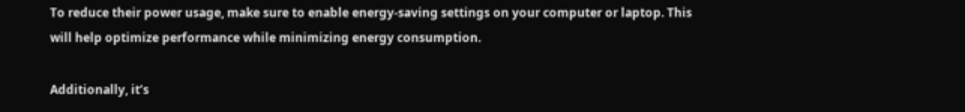To reduce their power usage, make sure to enable energy-saving settings on your computer or laptop. This will help optimize performance while minimizing energy consumption.

Additionally, it’s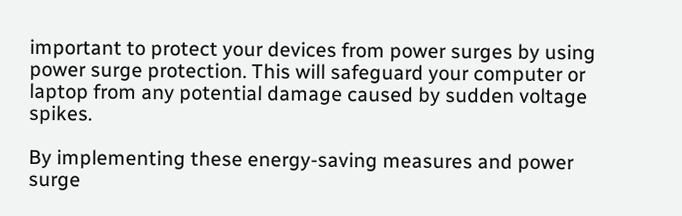important to protect your devices from power surges by using power surge protection. This will safeguard your computer or laptop from any potential damage caused by sudden voltage spikes.

By implementing these energy-saving measures and power surge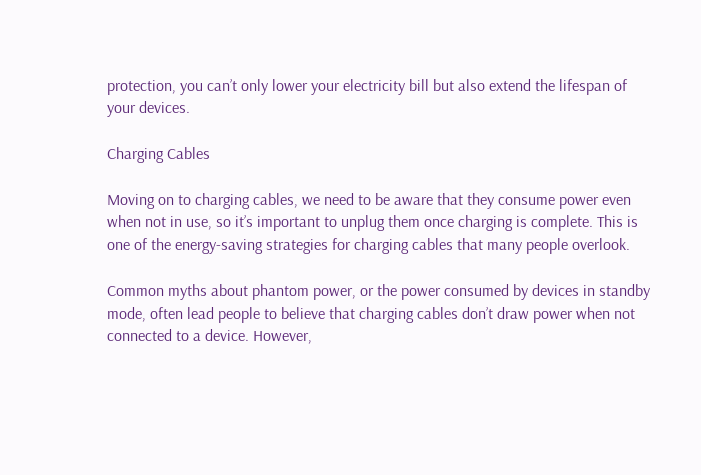protection, you can’t only lower your electricity bill but also extend the lifespan of your devices.

Charging Cables

Moving on to charging cables, we need to be aware that they consume power even when not in use, so it’s important to unplug them once charging is complete. This is one of the energy-saving strategies for charging cables that many people overlook.

Common myths about phantom power, or the power consumed by devices in standby mode, often lead people to believe that charging cables don’t draw power when not connected to a device. However,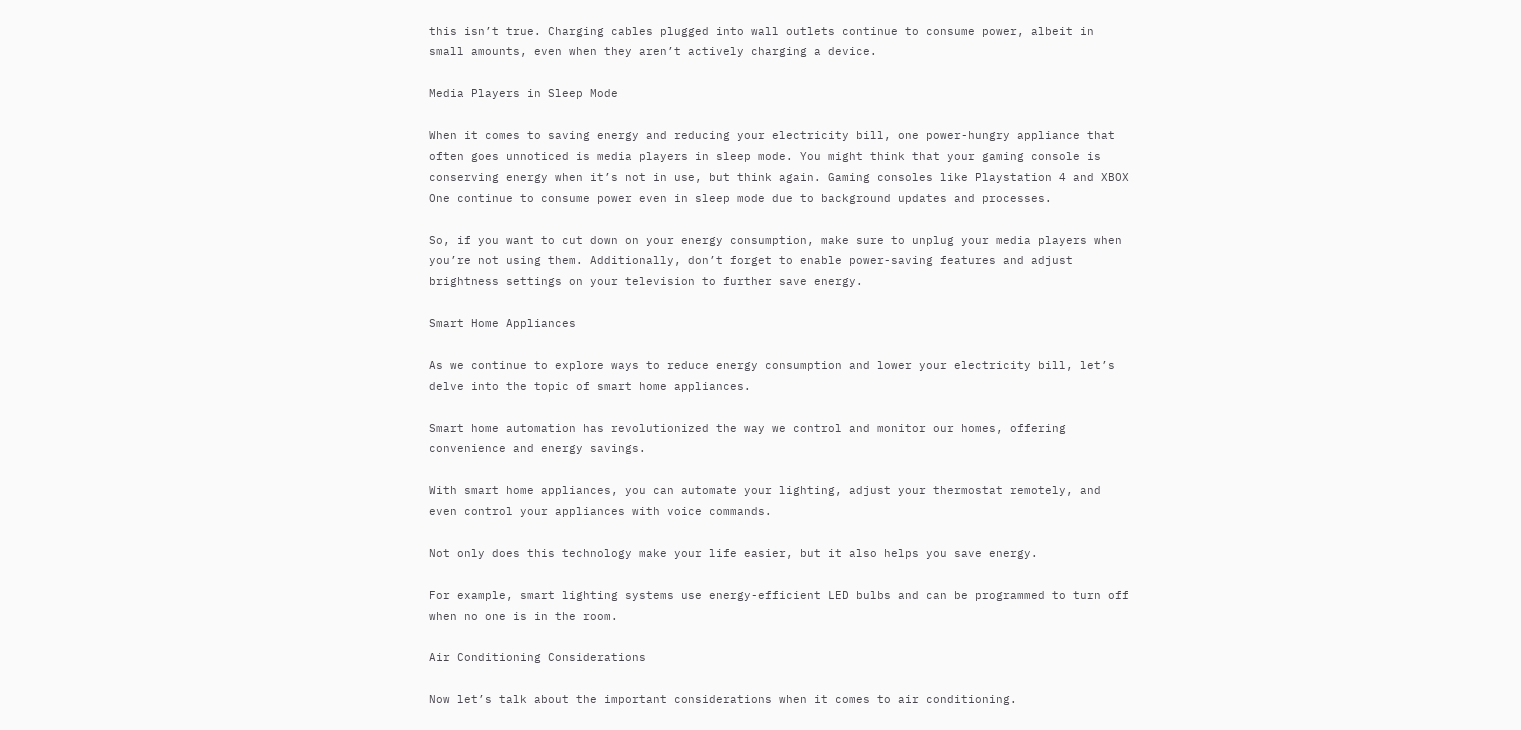this isn’t true. Charging cables plugged into wall outlets continue to consume power, albeit in small amounts, even when they aren’t actively charging a device.

Media Players in Sleep Mode

When it comes to saving energy and reducing your electricity bill, one power-hungry appliance that often goes unnoticed is media players in sleep mode. You might think that your gaming console is conserving energy when it’s not in use, but think again. Gaming consoles like Playstation 4 and XBOX One continue to consume power even in sleep mode due to background updates and processes.

So, if you want to cut down on your energy consumption, make sure to unplug your media players when you’re not using them. Additionally, don’t forget to enable power-saving features and adjust brightness settings on your television to further save energy.

Smart Home Appliances

As we continue to explore ways to reduce energy consumption and lower your electricity bill, let’s delve into the topic of smart home appliances.

Smart home automation has revolutionized the way we control and monitor our homes, offering convenience and energy savings.

With smart home appliances, you can automate your lighting, adjust your thermostat remotely, and even control your appliances with voice commands.

Not only does this technology make your life easier, but it also helps you save energy.

For example, smart lighting systems use energy-efficient LED bulbs and can be programmed to turn off when no one is in the room.

Air Conditioning Considerations

Now let’s talk about the important considerations when it comes to air conditioning.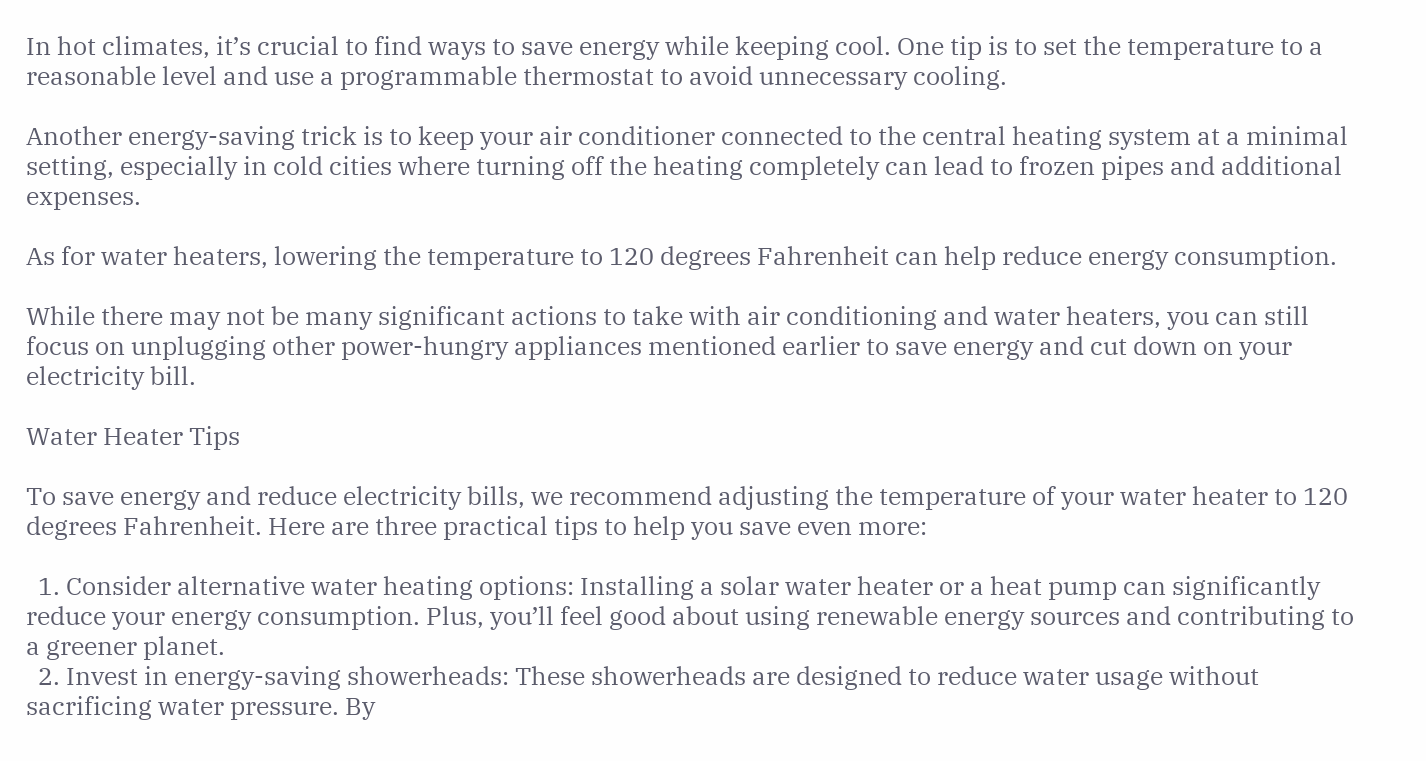In hot climates, it’s crucial to find ways to save energy while keeping cool. One tip is to set the temperature to a reasonable level and use a programmable thermostat to avoid unnecessary cooling.

Another energy-saving trick is to keep your air conditioner connected to the central heating system at a minimal setting, especially in cold cities where turning off the heating completely can lead to frozen pipes and additional expenses.

As for water heaters, lowering the temperature to 120 degrees Fahrenheit can help reduce energy consumption.

While there may not be many significant actions to take with air conditioning and water heaters, you can still focus on unplugging other power-hungry appliances mentioned earlier to save energy and cut down on your electricity bill.

Water Heater Tips

To save energy and reduce electricity bills, we recommend adjusting the temperature of your water heater to 120 degrees Fahrenheit. Here are three practical tips to help you save even more:

  1. Consider alternative water heating options: Installing a solar water heater or a heat pump can significantly reduce your energy consumption. Plus, you’ll feel good about using renewable energy sources and contributing to a greener planet.
  2. Invest in energy-saving showerheads: These showerheads are designed to reduce water usage without sacrificing water pressure. By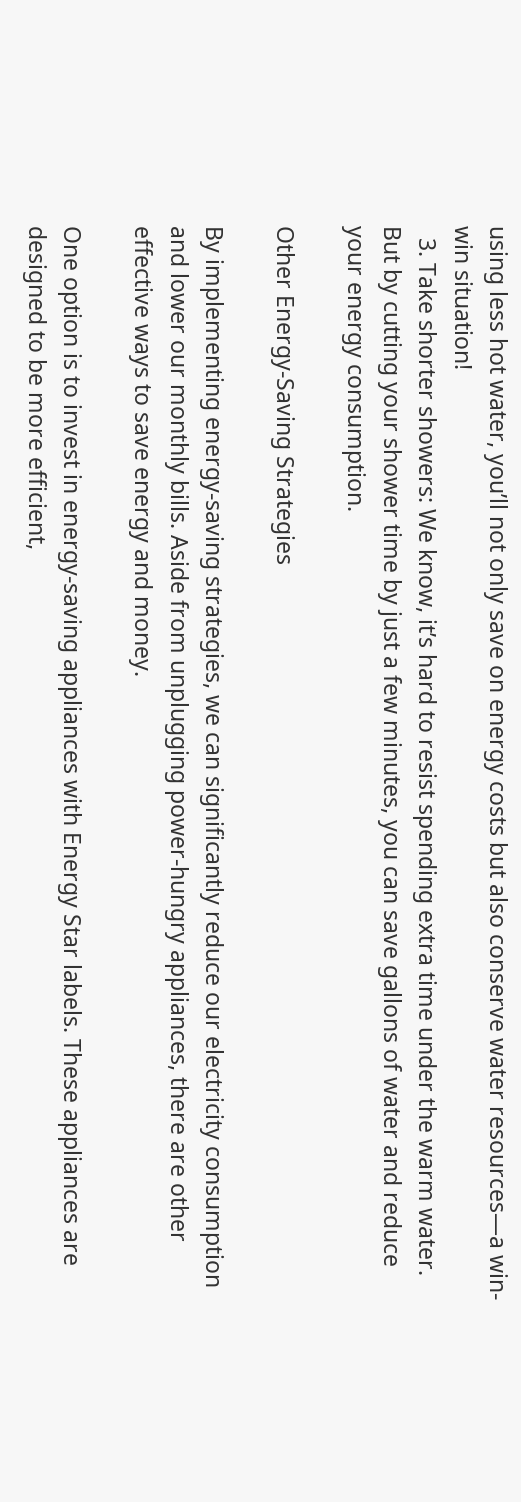using less hot water, you’ll not only save on energy costs but also conserve water resources—a win-win situation!
  3. Take shorter showers: We know, it’s hard to resist spending extra time under the warm water. But by cutting your shower time by just a few minutes, you can save gallons of water and reduce your energy consumption.

Other Energy-Saving Strategies

By implementing energy-saving strategies, we can significantly reduce our electricity consumption and lower our monthly bills. Aside from unplugging power-hungry appliances, there are other effective ways to save energy and money.

One option is to invest in energy-saving appliances with Energy Star labels. These appliances are designed to be more efficient,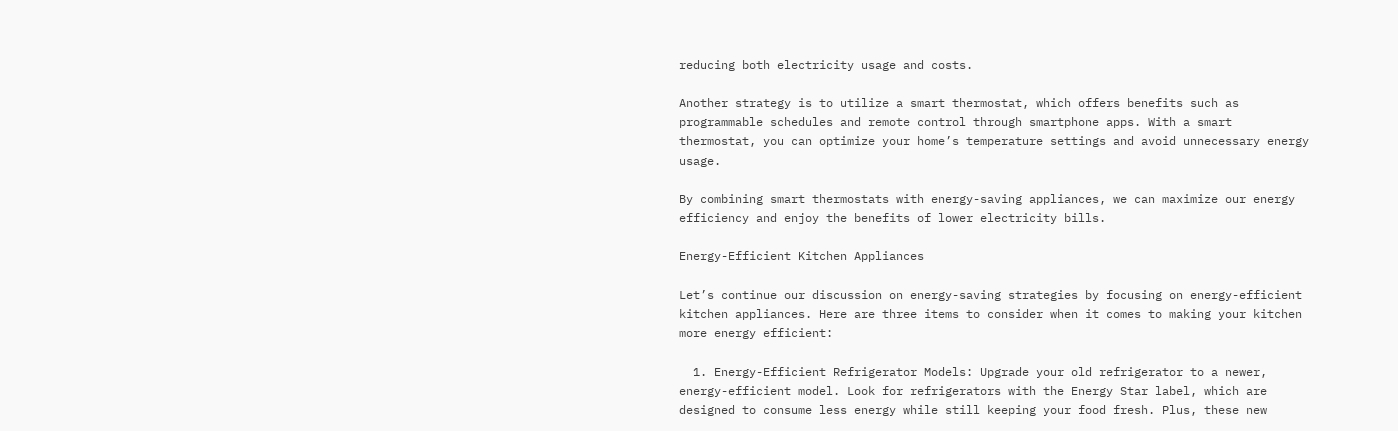reducing both electricity usage and costs.

Another strategy is to utilize a smart thermostat, which offers benefits such as programmable schedules and remote control through smartphone apps. With a smart thermostat, you can optimize your home’s temperature settings and avoid unnecessary energy usage.

By combining smart thermostats with energy-saving appliances, we can maximize our energy efficiency and enjoy the benefits of lower electricity bills.

Energy-Efficient Kitchen Appliances

Let’s continue our discussion on energy-saving strategies by focusing on energy-efficient kitchen appliances. Here are three items to consider when it comes to making your kitchen more energy efficient:

  1. Energy-Efficient Refrigerator Models: Upgrade your old refrigerator to a newer, energy-efficient model. Look for refrigerators with the Energy Star label, which are designed to consume less energy while still keeping your food fresh. Plus, these new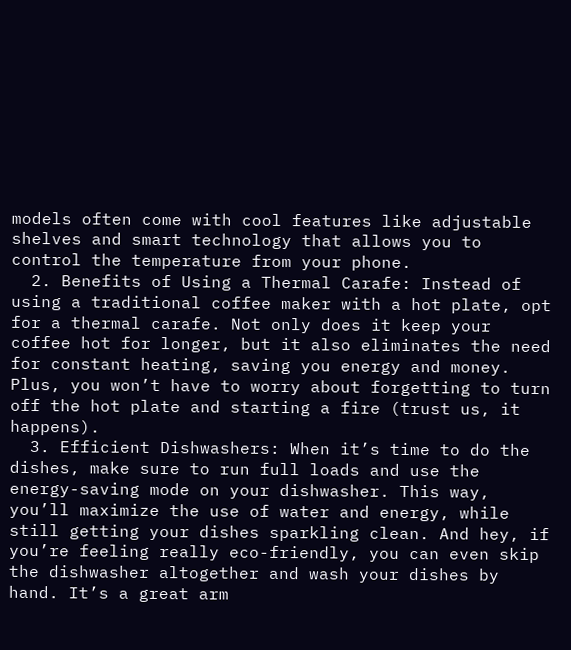models often come with cool features like adjustable shelves and smart technology that allows you to control the temperature from your phone.
  2. Benefits of Using a Thermal Carafe: Instead of using a traditional coffee maker with a hot plate, opt for a thermal carafe. Not only does it keep your coffee hot for longer, but it also eliminates the need for constant heating, saving you energy and money. Plus, you won’t have to worry about forgetting to turn off the hot plate and starting a fire (trust us, it happens).
  3. Efficient Dishwashers: When it’s time to do the dishes, make sure to run full loads and use the energy-saving mode on your dishwasher. This way, you’ll maximize the use of water and energy, while still getting your dishes sparkling clean. And hey, if you’re feeling really eco-friendly, you can even skip the dishwasher altogether and wash your dishes by hand. It’s a great arm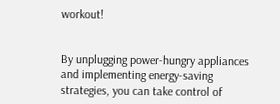workout!


By unplugging power-hungry appliances and implementing energy-saving strategies, you can take control of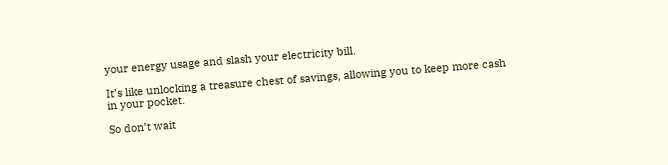your energy usage and slash your electricity bill.

It’s like unlocking a treasure chest of savings, allowing you to keep more cash in your pocket.

So don’t wait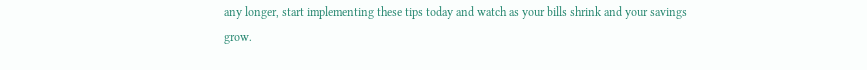any longer, start implementing these tips today and watch as your bills shrink and your savings grow.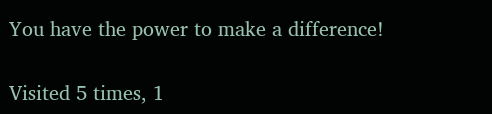You have the power to make a difference!

Visited 5 times, 1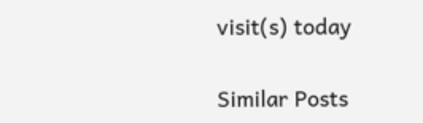visit(s) today

Similar Posts